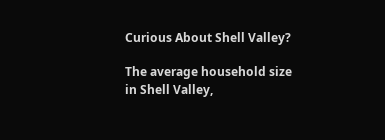Curious About Shell Valley?

The average household size in Shell Valley,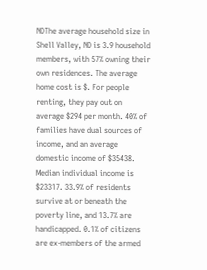NDThe average household size in Shell Valley, ND is 3.9 household members, with 57% owning their own residences. The average home cost is $. For people renting, they pay out on average $294 per month. 40% of families have dual sources of income, and an average domestic income of $35438. Median individual income is $23317. 33.9% of residents survive at or beneath the poverty line, and 13.7% are handicapped. 0.1% of citizens are ex-members of the armed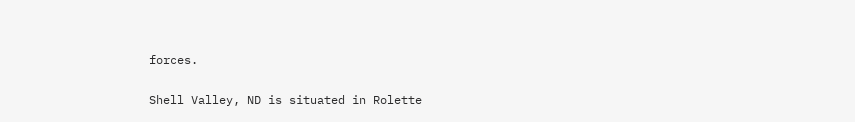forces.

Shell Valley, ND is situated in Rolette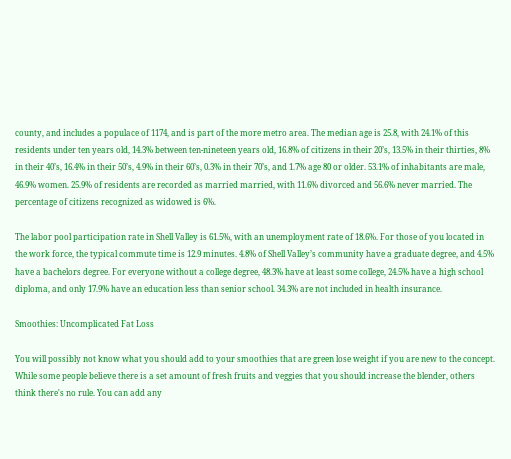county, and includes a populace of 1174, and is part of the more metro area. The median age is 25.8, with 24.1% of this residents under ten years old, 14.3% between ten-nineteen years old, 16.8% of citizens in their 20’s, 13.5% in their thirties, 8% in their 40’s, 16.4% in their 50’s, 4.9% in their 60’s, 0.3% in their 70’s, and 1.7% age 80 or older. 53.1% of inhabitants are male, 46.9% women. 25.9% of residents are recorded as married married, with 11.6% divorced and 56.6% never married. The percentage of citizens recognized as widowed is 6%.

The labor pool participation rate in Shell Valley is 61.5%, with an unemployment rate of 18.6%. For those of you located in the work force, the typical commute time is 12.9 minutes. 4.8% of Shell Valley’s community have a graduate degree, and 4.5% have a bachelors degree. For everyone without a college degree, 48.3% have at least some college, 24.5% have a high school diploma, and only 17.9% have an education less than senior school. 34.3% are not included in health insurance.

Smoothies: Uncomplicated Fat Loss

You will possibly not know what you should add to your smoothies that are green lose weight if you are new to the concept. While some people believe there is a set amount of fresh fruits and veggies that you should increase the blender, others think there's no rule. You can add any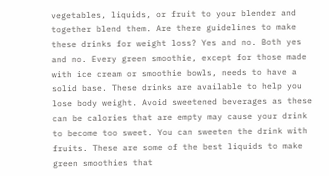vegetables, liquids, or fruit to your blender and together blend them. Are there guidelines to make these drinks for weight loss? Yes and no. Both yes and no. Every green smoothie, except for those made with ice cream or smoothie bowls, needs to have a solid base. These drinks are available to help you lose body weight. Avoid sweetened beverages as these can be calories that are empty may cause your drink to become too sweet. You can sweeten the drink with fruits. These are some of the best liquids to make green smoothies that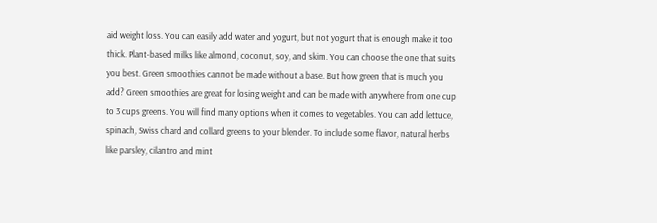aid weight loss. You can easily add water and yogurt, but not yogurt that is enough make it too thick. Plant-based milks like almond, coconut, soy, and skim. You can choose the one that suits you best. Green smoothies cannot be made without a base. But how green that is much you add? Green smoothies are great for losing weight and can be made with anywhere from one cup to 3 cups greens. You will find many options when it comes to vegetables. You can add lettuce, spinach, Swiss chard and collard greens to your blender. To include some flavor, natural herbs like parsley, cilantro and mint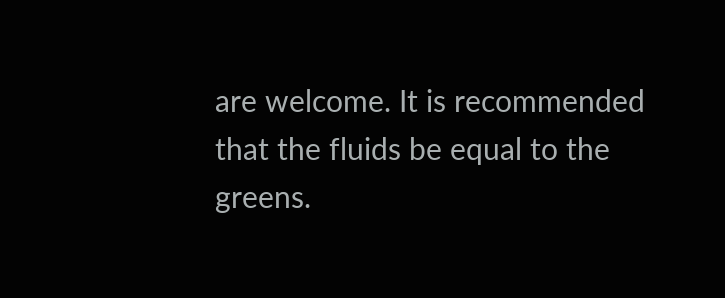are welcome. It is recommended that the fluids be equal to the greens.